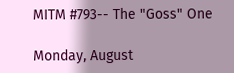MITM #793-- The "Goss" One

Monday, August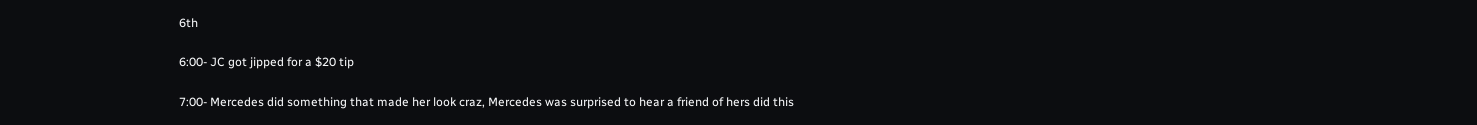6th

6:00- JC got jipped for a $20 tip

7:00- Mercedes did something that made her look craz, Mercedes was surprised to hear a friend of hers did this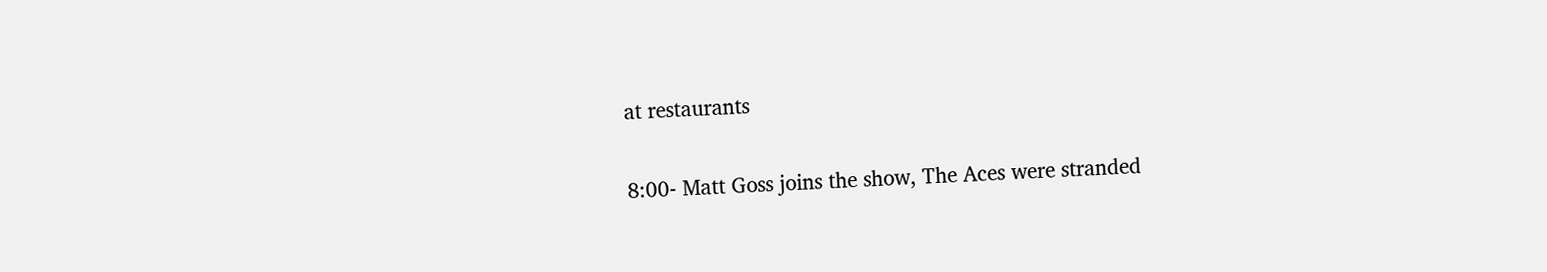at restaurants

8:00- Matt Goss joins the show, The Aces were stranded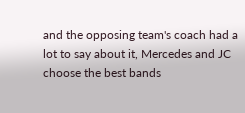and the opposing team's coach had a lot to say about it, Mercedes and JC choose the best bands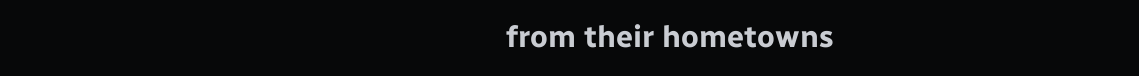from their hometowns